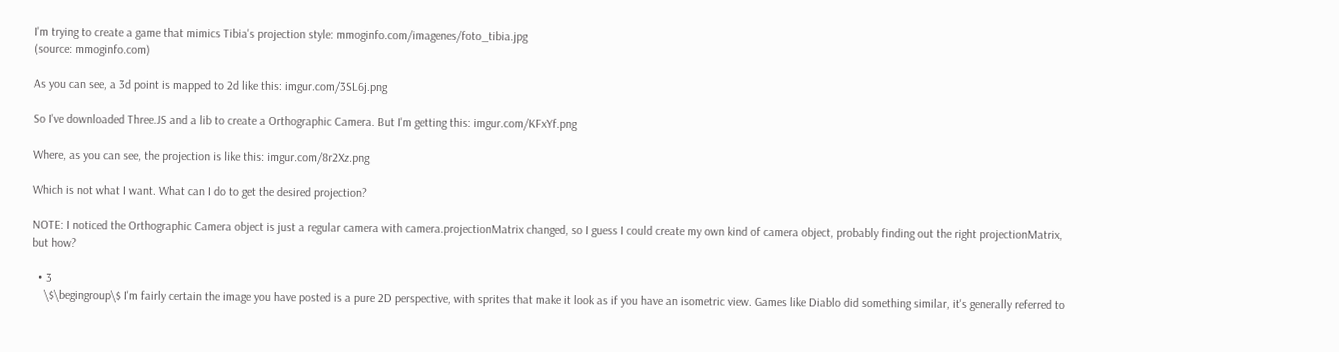I'm trying to create a game that mimics Tibia's projection style: mmoginfo.com/imagenes/foto_tibia.jpg
(source: mmoginfo.com)

As you can see, a 3d point is mapped to 2d like this: imgur.com/3SL6j.png

So I've downloaded Three.JS and a lib to create a Orthographic Camera. But I'm getting this: imgur.com/KFxYf.png

Where, as you can see, the projection is like this: imgur.com/8r2Xz.png

Which is not what I want. What can I do to get the desired projection?

NOTE: I noticed the Orthographic Camera object is just a regular camera with camera.projectionMatrix changed, so I guess I could create my own kind of camera object, probably finding out the right projectionMatrix, but how?

  • 3
    \$\begingroup\$ I'm fairly certain the image you have posted is a pure 2D perspective, with sprites that make it look as if you have an isometric view. Games like Diablo did something similar, it's generally referred to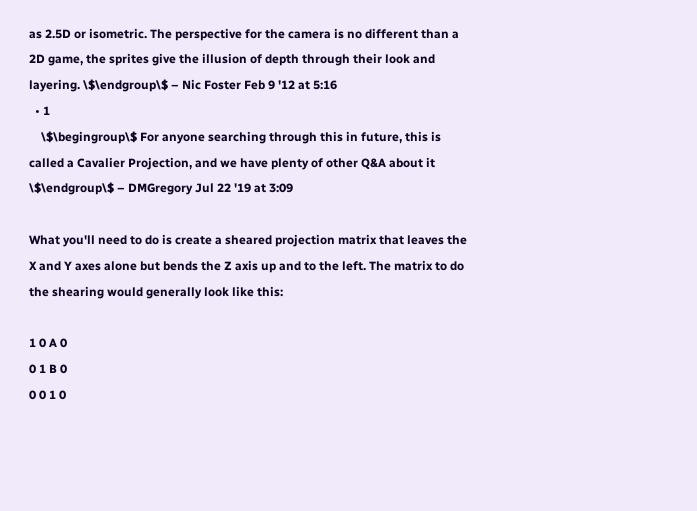as 2.5D or isometric. The perspective for the camera is no different than a 2D game, the sprites give the illusion of depth through their look and layering. \$\endgroup\$ – Nic Foster Feb 9 '12 at 5:16
  • 1
    \$\begingroup\$ For anyone searching through this in future, this is called a Cavalier Projection, and we have plenty of other Q&A about it \$\endgroup\$ – DMGregory Jul 22 '19 at 3:09

What you'll need to do is create a sheared projection matrix that leaves the X and Y axes alone but bends the Z axis up and to the left. The matrix to do the shearing would generally look like this:

1 0 A 0
0 1 B 0
0 0 1 0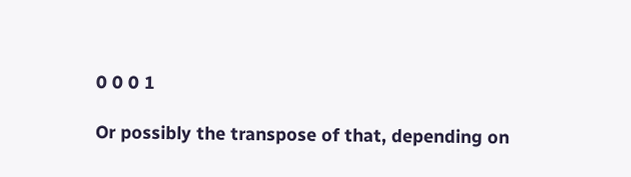0 0 0 1

Or possibly the transpose of that, depending on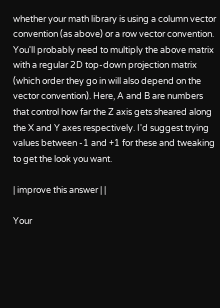whether your math library is using a column vector convention (as above) or a row vector convention. You'll probably need to multiply the above matrix with a regular 2D top-down projection matrix (which order they go in will also depend on the vector convention). Here, A and B are numbers that control how far the Z axis gets sheared along the X and Y axes respectively. I'd suggest trying values between -1 and +1 for these and tweaking to get the look you want.

| improve this answer | |

Your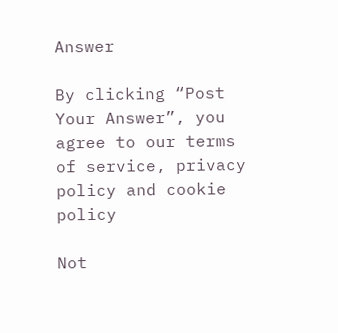Answer

By clicking “Post Your Answer”, you agree to our terms of service, privacy policy and cookie policy

Not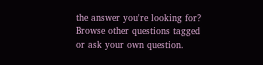the answer you're looking for? Browse other questions tagged or ask your own question.